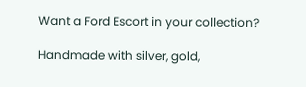Want a Ford Escort in your collection?

Handmade with silver, gold,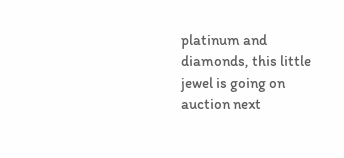platinum and diamonds, this little jewel is going on auction next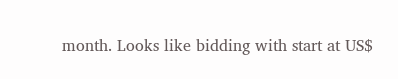month. Looks like bidding with start at US$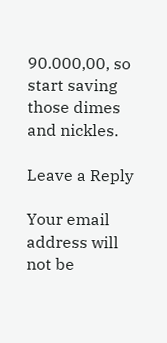90.000,00, so start saving those dimes and nickles.

Leave a Reply

Your email address will not be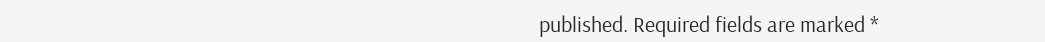published. Required fields are marked *